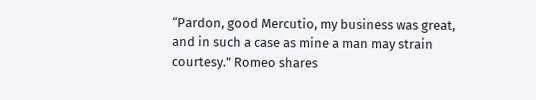“Pardon, good Mercutio, my business was great, and in such a case as mine a man may strain courtesy.” Romeo shares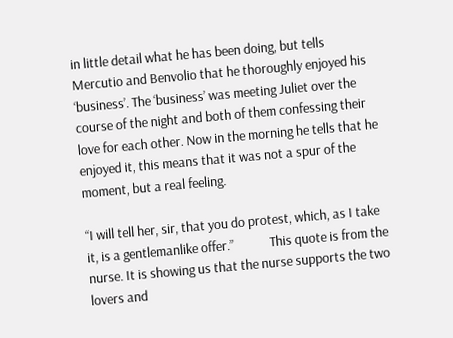in little detail what he has been doing, but tells Mercutio and Benvolio that he thoroughly enjoyed his ‘business’. The ‘business’ was meeting Juliet over the course of the night and both of them confessing their love for each other. Now in the morning he tells that he enjoyed it, this means that it was not a spur of the moment, but a real feeling.

“I will tell her, sir, that you do protest, which, as I take it, is a gentlemanlike offer.”            This quote is from the nurse. It is showing us that the nurse supports the two lovers and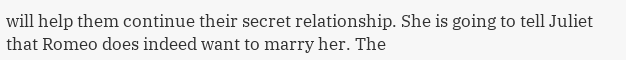will help them continue their secret relationship. She is going to tell Juliet that Romeo does indeed want to marry her. The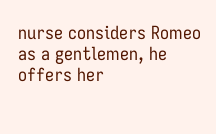nurse considers Romeo as a gentlemen, he offers her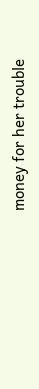money for her trouble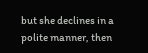but she declines in a polite manner, then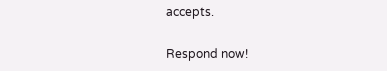accepts.

Respond now!